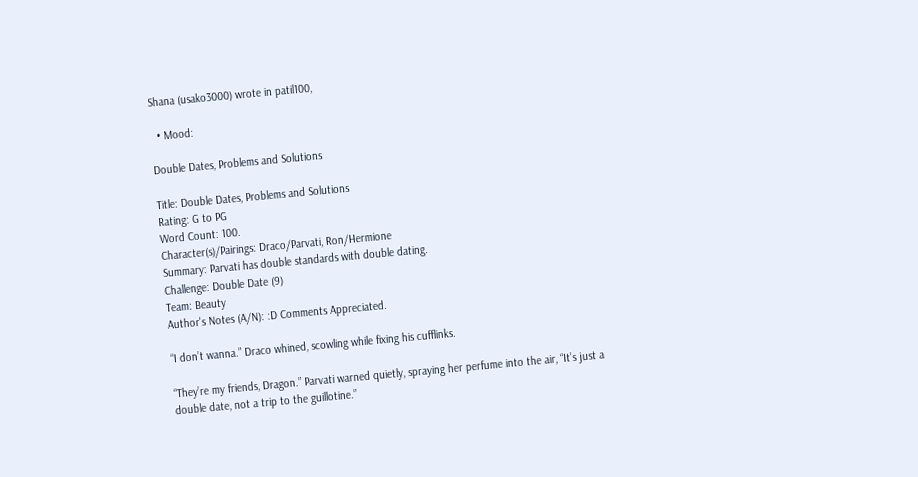Shana (usako3000) wrote in patil100,

  • Mood:

Double Dates, Problems and Solutions

Title: Double Dates, Problems and Solutions
Rating: G to PG
Word Count: 100.
Character(s)/Pairings: Draco/Parvati, Ron/Hermione
Summary: Parvati has double standards with double dating.
Challenge: Double Date (9)
Team: Beauty
Author's Notes (A/N): :D Comments Appreciated.

“I don’t wanna.” Draco whined, scowling while fixing his cufflinks.

“They’re my friends, Dragon.” Parvati warned quietly, spraying her perfume into the air, “It’s just a double date, not a trip to the guillotine.”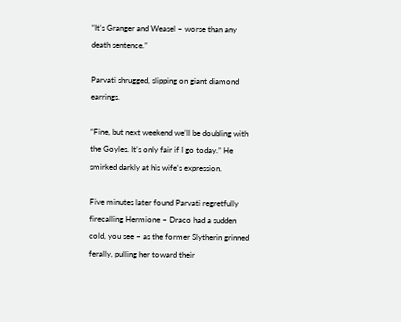“It’s Granger and Weasel – worse than any death sentence.”

Parvati shrugged, slipping on giant diamond earrings.

“Fine, but next weekend we’ll be doubling with the Goyles. It’s only fair if I go today.” He smirked darkly at his wife’s expression.

Five minutes later found Parvati regretfully firecalling Hermione – Draco had a sudden cold, you see – as the former Slytherin grinned ferally, pulling her toward their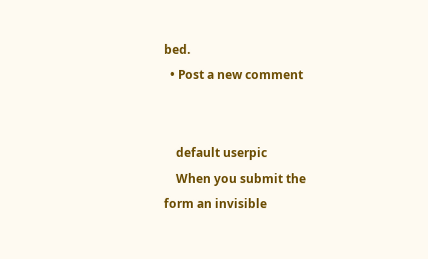bed.
  • Post a new comment


    default userpic
    When you submit the form an invisible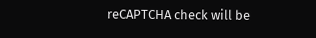reCAPTCHA check will be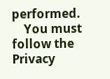performed.
    You must follow the Privacy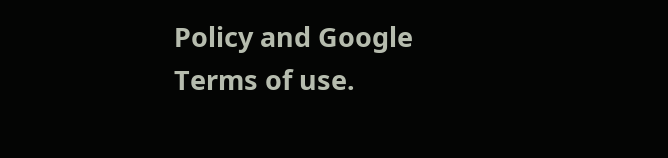Policy and Google Terms of use.